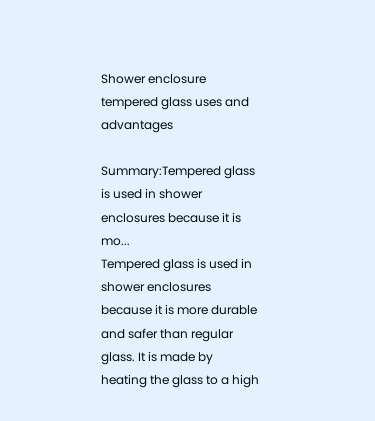Shower enclosure tempered glass uses and advantages

Summary:Tempered glass is used in shower enclosures because it is mo...
Tempered glass is used in shower enclosures because it is more durable and safer than regular glass. It is made by heating the glass to a high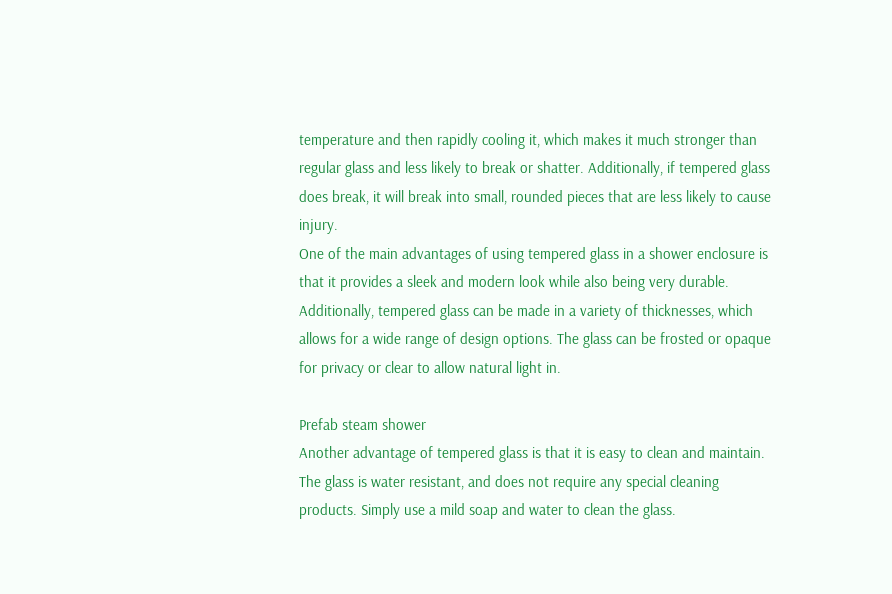temperature and then rapidly cooling it, which makes it much stronger than regular glass and less likely to break or shatter. Additionally, if tempered glass does break, it will break into small, rounded pieces that are less likely to cause injury.
One of the main advantages of using tempered glass in a shower enclosure is that it provides a sleek and modern look while also being very durable. Additionally, tempered glass can be made in a variety of thicknesses, which allows for a wide range of design options. The glass can be frosted or opaque for privacy or clear to allow natural light in.

Prefab steam shower
Another advantage of tempered glass is that it is easy to clean and maintain. The glass is water resistant, and does not require any special cleaning products. Simply use a mild soap and water to clean the glass.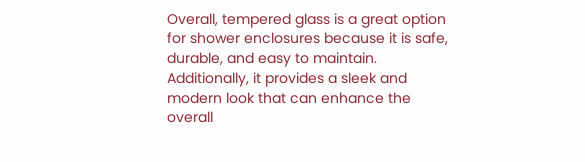Overall, tempered glass is a great option for shower enclosures because it is safe, durable, and easy to maintain. Additionally, it provides a sleek and modern look that can enhance the overall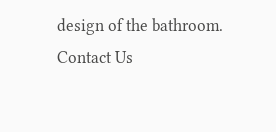design of the bathroom.
Contact Us